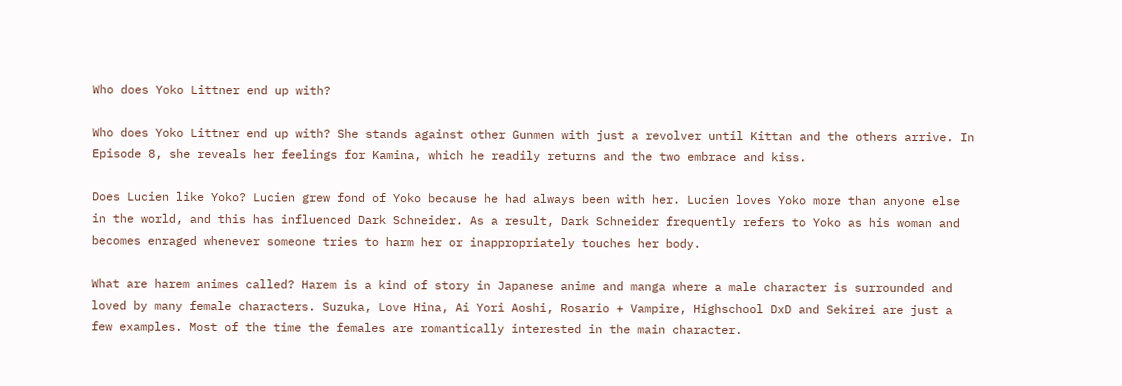Who does Yoko Littner end up with?

Who does Yoko Littner end up with? She stands against other Gunmen with just a revolver until Kittan and the others arrive. In Episode 8, she reveals her feelings for Kamina, which he readily returns and the two embrace and kiss.

Does Lucien like Yoko? Lucien grew fond of Yoko because he had always been with her. Lucien loves Yoko more than anyone else in the world, and this has influenced Dark Schneider. As a result, Dark Schneider frequently refers to Yoko as his woman and becomes enraged whenever someone tries to harm her or inappropriately touches her body.

What are harem animes called? Harem is a kind of story in Japanese anime and manga where a male character is surrounded and loved by many female characters. Suzuka, Love Hina, Ai Yori Aoshi, Rosario + Vampire, Highschool DxD and Sekirei are just a few examples. Most of the time the females are romantically interested in the main character.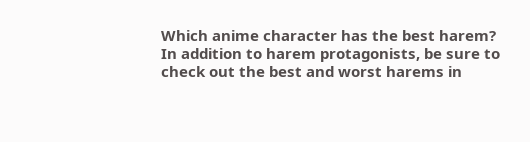Which anime character has the best harem? In addition to harem protagonists, be sure to check out the best and worst harems in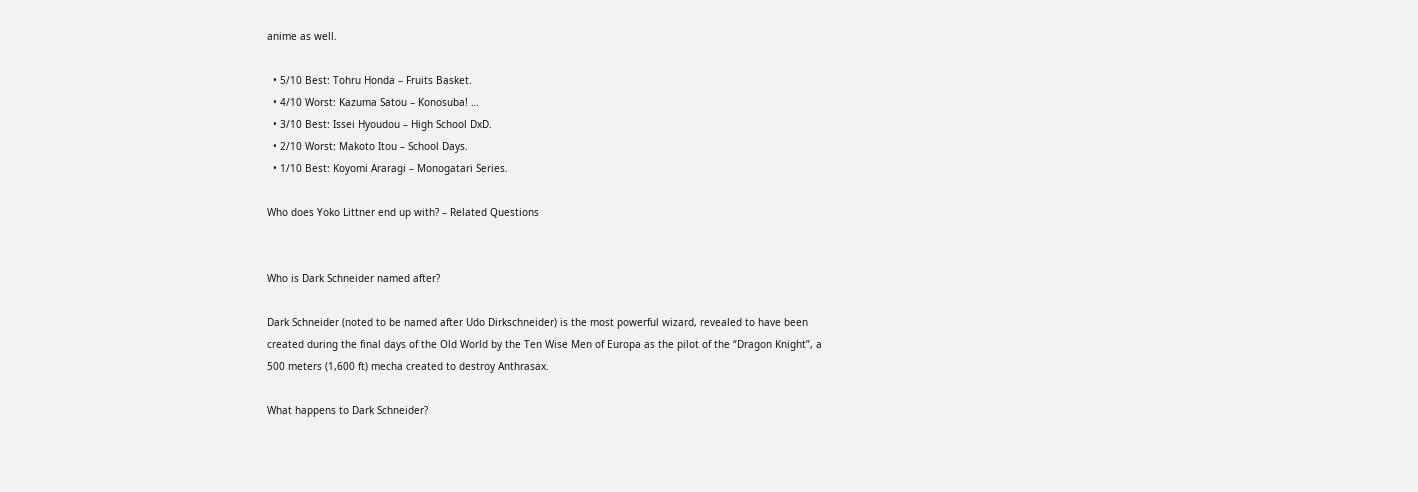anime as well.

  • 5/10 Best: Tohru Honda – Fruits Basket.
  • 4/10 Worst: Kazuma Satou – Konosuba! …
  • 3/10 Best: Issei Hyoudou – High School DxD.
  • 2/10 Worst: Makoto Itou – School Days.
  • 1/10 Best: Koyomi Araragi – Monogatari Series.

Who does Yoko Littner end up with? – Related Questions


Who is Dark Schneider named after?

Dark Schneider (noted to be named after Udo Dirkschneider) is the most powerful wizard, revealed to have been created during the final days of the Old World by the Ten Wise Men of Europa as the pilot of the “Dragon Knight”, a 500 meters (1,600 ft) mecha created to destroy Anthrasax.

What happens to Dark Schneider?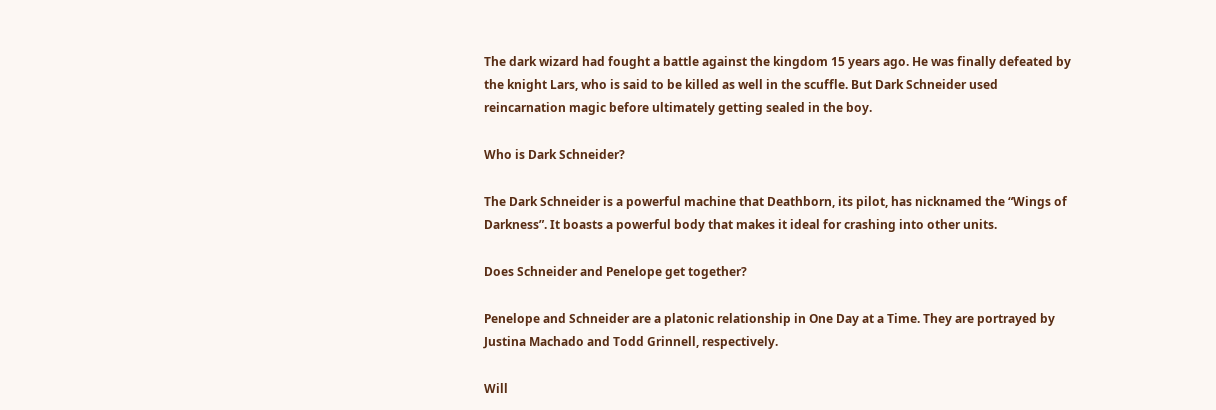The dark wizard had fought a battle against the kingdom 15 years ago. He was finally defeated by the knight Lars, who is said to be killed as well in the scuffle. But Dark Schneider used reincarnation magic before ultimately getting sealed in the boy.

Who is Dark Schneider?

The Dark Schneider is a powerful machine that Deathborn, its pilot, has nicknamed the “Wings of Darkness”. It boasts a powerful body that makes it ideal for crashing into other units.

Does Schneider and Penelope get together?

Penelope and Schneider are a platonic relationship in One Day at a Time. They are portrayed by Justina Machado and Todd Grinnell, respectively.

Will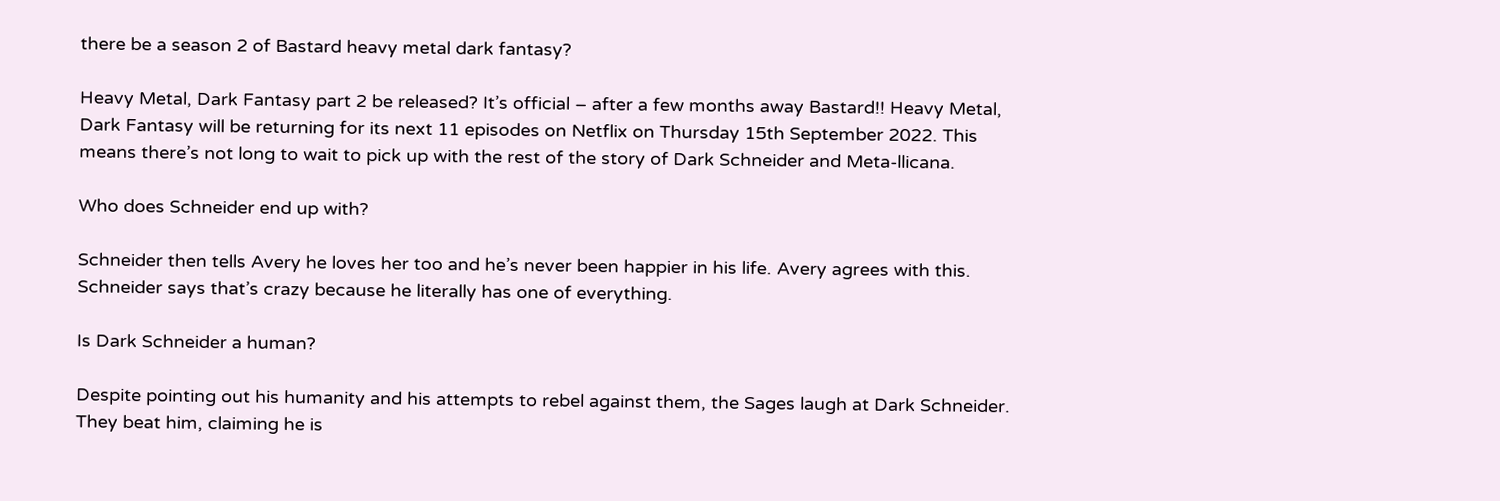there be a season 2 of Bastard heavy metal dark fantasy?

Heavy Metal, Dark Fantasy part 2 be released? It’s official – after a few months away Bastard!! Heavy Metal, Dark Fantasy will be returning for its next 11 episodes on Netflix on Thursday 15th September 2022. This means there’s not long to wait to pick up with the rest of the story of Dark Schneider and Meta-llicana.

Who does Schneider end up with?

Schneider then tells Avery he loves her too and he’s never been happier in his life. Avery agrees with this. Schneider says that’s crazy because he literally has one of everything.

Is Dark Schneider a human?

Despite pointing out his humanity and his attempts to rebel against them, the Sages laugh at Dark Schneider. They beat him, claiming he is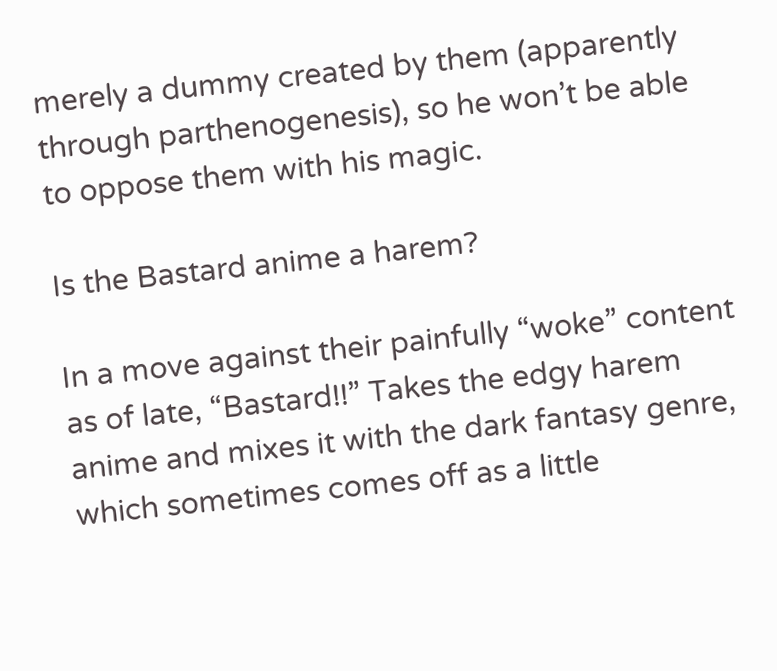merely a dummy created by them (apparently through parthenogenesis), so he won’t be able to oppose them with his magic.

Is the Bastard anime a harem?

In a move against their painfully “woke” content as of late, “Bastard!!” Takes the edgy harem anime and mixes it with the dark fantasy genre, which sometimes comes off as a little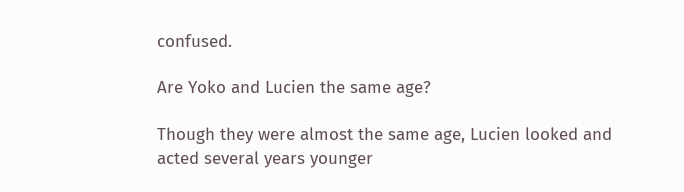confused.

Are Yoko and Lucien the same age?

Though they were almost the same age, Lucien looked and acted several years younger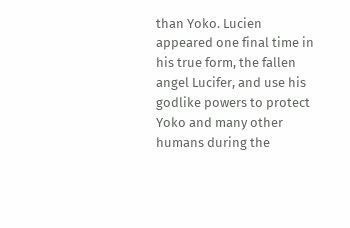than Yoko. Lucien appeared one final time in his true form, the fallen angel Lucifer, and use his godlike powers to protect Yoko and many other humans during the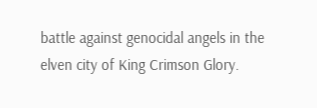battle against genocidal angels in the elven city of King Crimson Glory.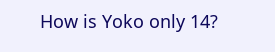How is Yoko only 14?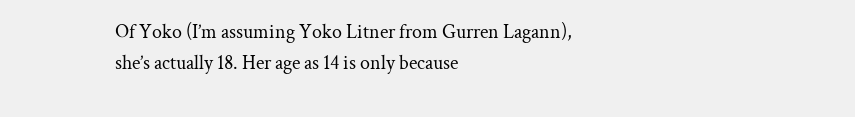Of Yoko (I’m assuming Yoko Litner from Gurren Lagann), she’s actually 18. Her age as 14 is only because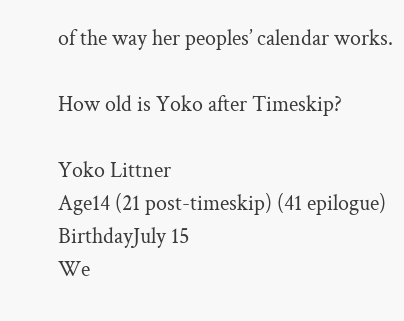of the way her peoples’ calendar works.

How old is Yoko after Timeskip?

Yoko Littner
Age14 (21 post-timeskip) (41 epilogue)
BirthdayJuly 15
We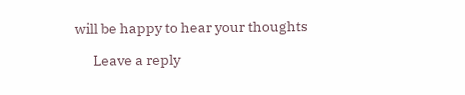will be happy to hear your thoughts

      Leave a reply